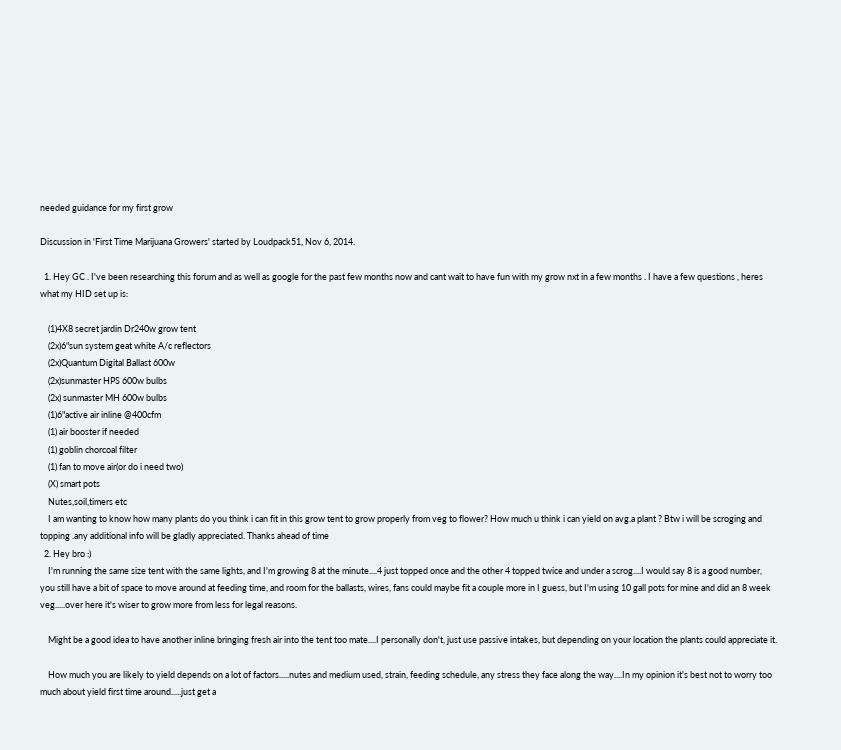needed guidance for my first grow

Discussion in 'First Time Marijuana Growers' started by Loudpack51, Nov 6, 2014.

  1. Hey GC . I've been researching this forum and as well as google for the past few months now and cant wait to have fun with my grow nxt in a few months . I have a few questions , heres what my HID set up is:

    (1)4X8 secret jardin Dr240w grow tent
    (2x)6"sun system geat white A/c reflectors
    (2x)Quantum Digital Ballast 600w
    (2x)sunmaster HPS 600w bulbs
    (2x) sunmaster MH 600w bulbs
    (1)6"active air inline @400cfm
    (1) air booster if needed
    (1) goblin chorcoal filter
    (1) fan to move air(or do i need two)
    (X) smart pots
    Nutes,soil,timers etc
    I am wanting to know how many plants do you think i can fit in this grow tent to grow properly from veg to flower? How much u think i can yield on avg.a plant ? Btw i will be scroging and topping .any additional info will be gladly appreciated. Thanks ahead of time
  2. Hey bro :)
    I'm running the same size tent with the same lights, and I'm growing 8 at the minute....4 just topped once and the other 4 topped twice and under a scrog....I would say 8 is a good number, you still have a bit of space to move around at feeding time, and room for the ballasts, wires, fans could maybe fit a couple more in I guess, but I'm using 10 gall pots for mine and did an 8 week veg.....over here it's wiser to grow more from less for legal reasons.

    Might be a good idea to have another inline bringing fresh air into the tent too mate....I personally don't, just use passive intakes, but depending on your location the plants could appreciate it.

    How much you are likely to yield depends on a lot of factors.....nutes and medium used, strain, feeding schedule, any stress they face along the way....In my opinion it's best not to worry too much about yield first time around.....just get a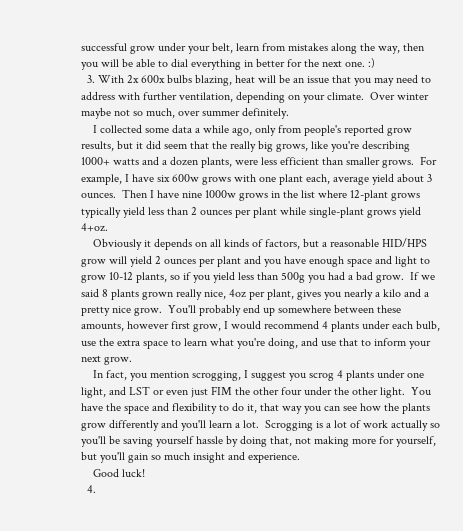successful grow under your belt, learn from mistakes along the way, then you will be able to dial everything in better for the next one. :)
  3. With 2x 600x bulbs blazing, heat will be an issue that you may need to address with further ventilation, depending on your climate.  Over winter maybe not so much, over summer definitely.
    I collected some data a while ago, only from people's reported grow results, but it did seem that the really big grows, like you're describing 1000+ watts and a dozen plants, were less efficient than smaller grows.  For example, I have six 600w grows with one plant each, average yield about 3 ounces.  Then I have nine 1000w grows in the list where 12-plant grows typically yield less than 2 ounces per plant while single-plant grows yield 4+oz.
    Obviously it depends on all kinds of factors, but a reasonable HID/HPS grow will yield 2 ounces per plant and you have enough space and light to grow 10-12 plants, so if you yield less than 500g you had a bad grow.  If we said 8 plants grown really nice, 4oz per plant, gives you nearly a kilo and a pretty nice grow.  You'll probably end up somewhere between these amounts, however first grow, I would recommend 4 plants under each bulb, use the extra space to learn what you're doing, and use that to inform your next grow.
    In fact, you mention scrogging, I suggest you scrog 4 plants under one light, and LST or even just FIM the other four under the other light.  You have the space and flexibility to do it, that way you can see how the plants grow differently and you'll learn a lot.  Scrogging is a lot of work actually so you'll be saving yourself hassle by doing that, not making more for yourself, but you'll gain so much insight and experience.
    Good luck!
  4.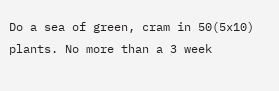Do a sea of green, cram in 50(5x10) plants. No more than a 3 week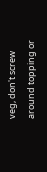veg, don't screw around topping or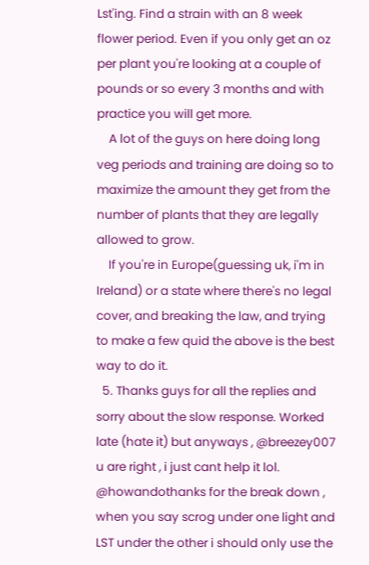Lst'ing. Find a strain with an 8 week flower period. Even if you only get an oz per plant you're looking at a couple of pounds or so every 3 months and with practice you will get more.
    A lot of the guys on here doing long veg periods and training are doing so to maximize the amount they get from the number of plants that they are legally allowed to grow.
    If you're in Europe(guessing uk, i'm in Ireland) or a state where there's no legal cover, and breaking the law, and trying to make a few quid the above is the best way to do it.
  5. Thanks guys for all the replies and sorry about the slow response. Worked late (hate it) but anyways , @breezey007 u are right , i just cant help it lol. @howandothanks for the break down , when you say scrog under one light and LST under the other i should only use the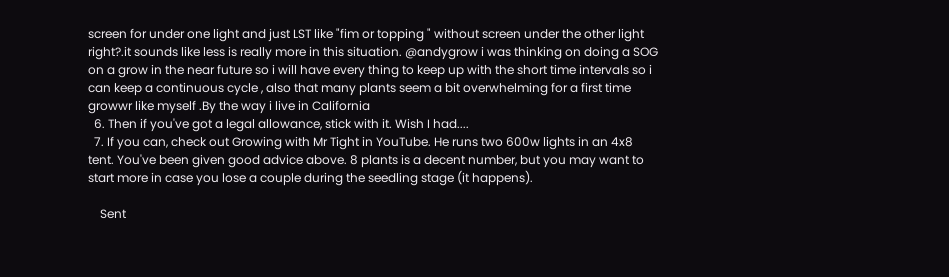screen for under one light and just LST like "fim or topping " without screen under the other light right?.it sounds like less is really more in this situation. @andygrow i was thinking on doing a SOG on a grow in the near future so i will have every thing to keep up with the short time intervals so i can keep a continuous cycle , also that many plants seem a bit overwhelming for a first time growwr like myself .By the way i live in California
  6. Then if you've got a legal allowance, stick with it. Wish I had....
  7. If you can, check out Growing with Mr Tight in YouTube. He runs two 600w lights in an 4x8 tent. You've been given good advice above. 8 plants is a decent number, but you may want to start more in case you lose a couple during the seedling stage (it happens).

    Sent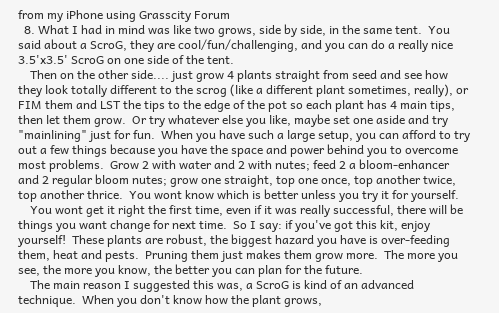from my iPhone using Grasscity Forum
  8. What I had in mind was like two grows, side by side, in the same tent.  You said about a ScroG, they are cool/fun/challenging, and you can do a really nice 3.5'x3.5' ScroG on one side of the tent.
    Then on the other side.... just grow 4 plants straight from seed and see how they look totally different to the scrog (like a different plant sometimes, really), or FIM them and LST the tips to the edge of the pot so each plant has 4 main tips, then let them grow.  Or try whatever else you like, maybe set one aside and try "mainlining" just for fun.  When you have such a large setup, you can afford to try out a few things because you have the space and power behind you to overcome most problems.  Grow 2 with water and 2 with nutes; feed 2 a bloom-enhancer and 2 regular bloom nutes; grow one straight, top one once, top another twice, top another thrice.  You wont know which is better unless you try it for yourself.
    You wont get it right the first time, even if it was really successful, there will be things you want change for next time.  So I say: if you've got this kit, enjoy yourself!  These plants are robust, the biggest hazard you have is over-feeding them, heat and pests.  Pruning them just makes them grow more.  The more you see, the more you know, the better you can plan for the future.
    The main reason I suggested this was, a ScroG is kind of an advanced technique.  When you don't know how the plant grows,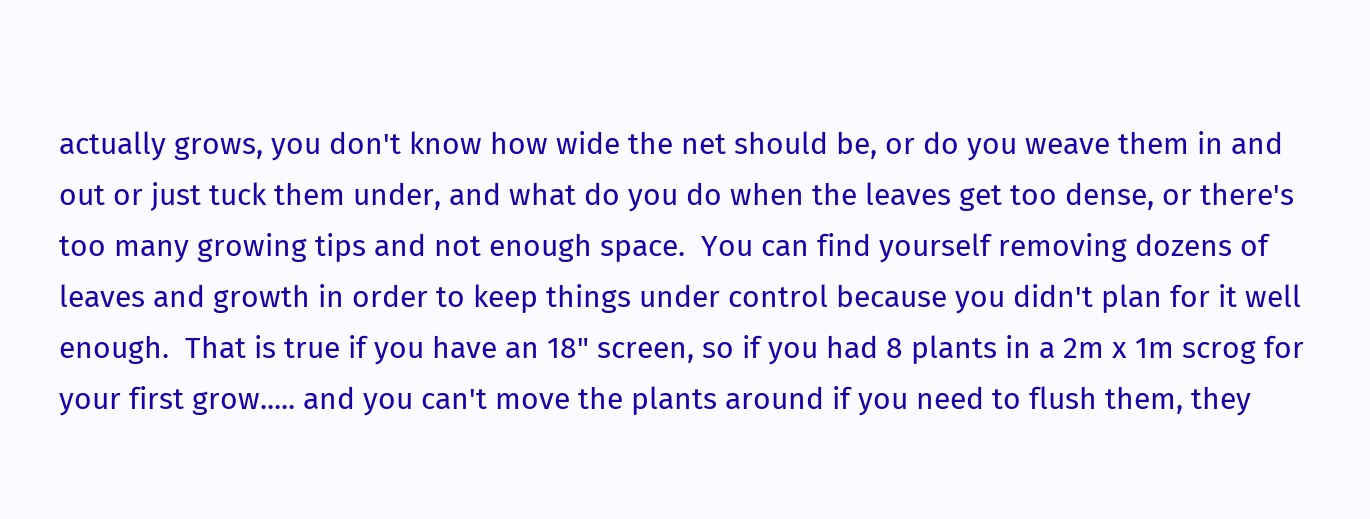actually grows, you don't know how wide the net should be, or do you weave them in and out or just tuck them under, and what do you do when the leaves get too dense, or there's too many growing tips and not enough space.  You can find yourself removing dozens of leaves and growth in order to keep things under control because you didn't plan for it well enough.  That is true if you have an 18" screen, so if you had 8 plants in a 2m x 1m scrog for your first grow..... and you can't move the plants around if you need to flush them, they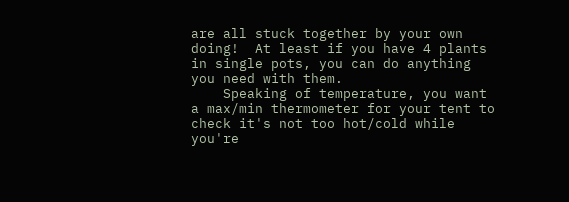are all stuck together by your own doing!  At least if you have 4 plants in single pots, you can do anything you need with them.
    Speaking of temperature, you want a max/min thermometer for your tent to check it's not too hot/cold while you're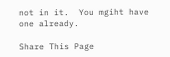not in it.  You mgiht have one already.

Share This Page